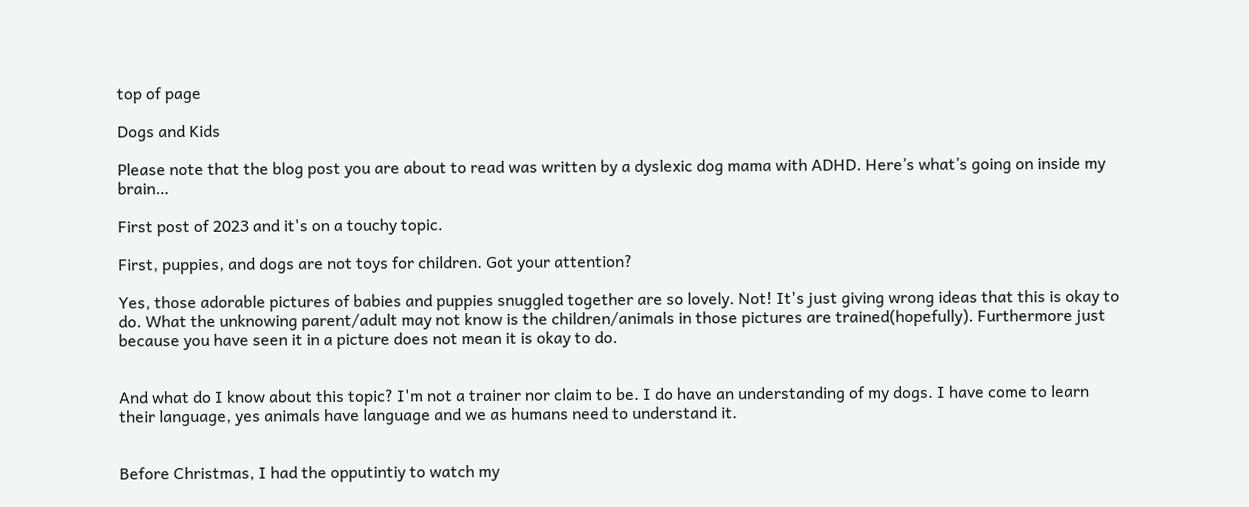top of page

Dogs and Kids

Please note that the blog post you are about to read was written by a dyslexic dog mama with ADHD. Here’s what’s going on inside my brain…

First post of 2023 and it's on a touchy topic.

First, puppies, and dogs are not toys for children. Got your attention?

Yes, those adorable pictures of babies and puppies snuggled together are so lovely. Not! It's just giving wrong ideas that this is okay to do. What the unknowing parent/adult may not know is the children/animals in those pictures are trained(hopefully). Furthermore just because you have seen it in a picture does not mean it is okay to do.


And what do I know about this topic? I'm not a trainer nor claim to be. I do have an understanding of my dogs. I have come to learn their language, yes animals have language and we as humans need to understand it.


Before Christmas, I had the opputintiy to watch my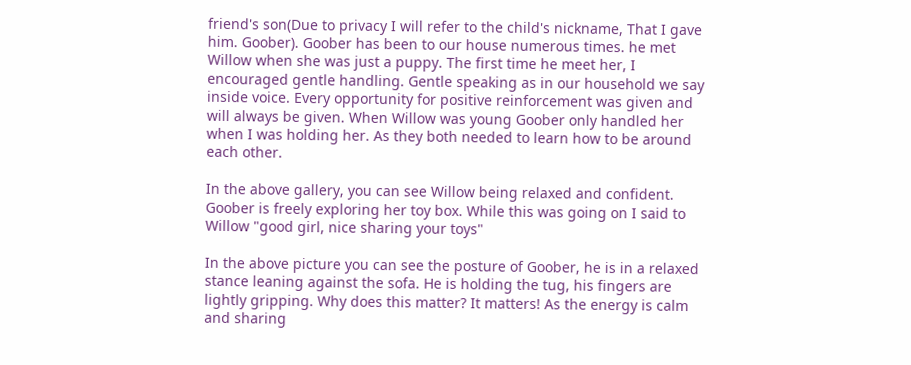friend's son(Due to privacy I will refer to the child's nickname, That I gave him. Goober). Goober has been to our house numerous times. he met Willow when she was just a puppy. The first time he meet her, I encouraged gentle handling. Gentle speaking as in our household we say inside voice. Every opportunity for positive reinforcement was given and will always be given. When Willow was young Goober only handled her when I was holding her. As they both needed to learn how to be around each other.

In the above gallery, you can see Willow being relaxed and confident. Goober is freely exploring her toy box. While this was going on I said to Willow "good girl, nice sharing your toys"

In the above picture you can see the posture of Goober, he is in a relaxed stance leaning against the sofa. He is holding the tug, his fingers are lightly gripping. Why does this matter? It matters! As the energy is calm and sharing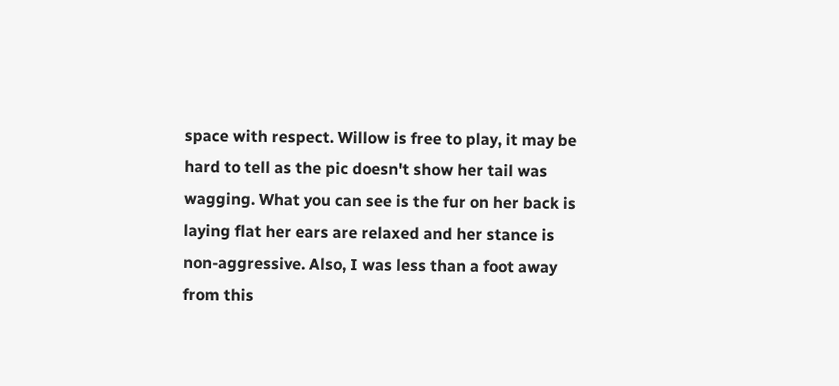space with respect. Willow is free to play, it may be hard to tell as the pic doesn't show her tail was wagging. What you can see is the fur on her back is laying flat her ears are relaxed and her stance is non-aggressive. Also, I was less than a foot away from this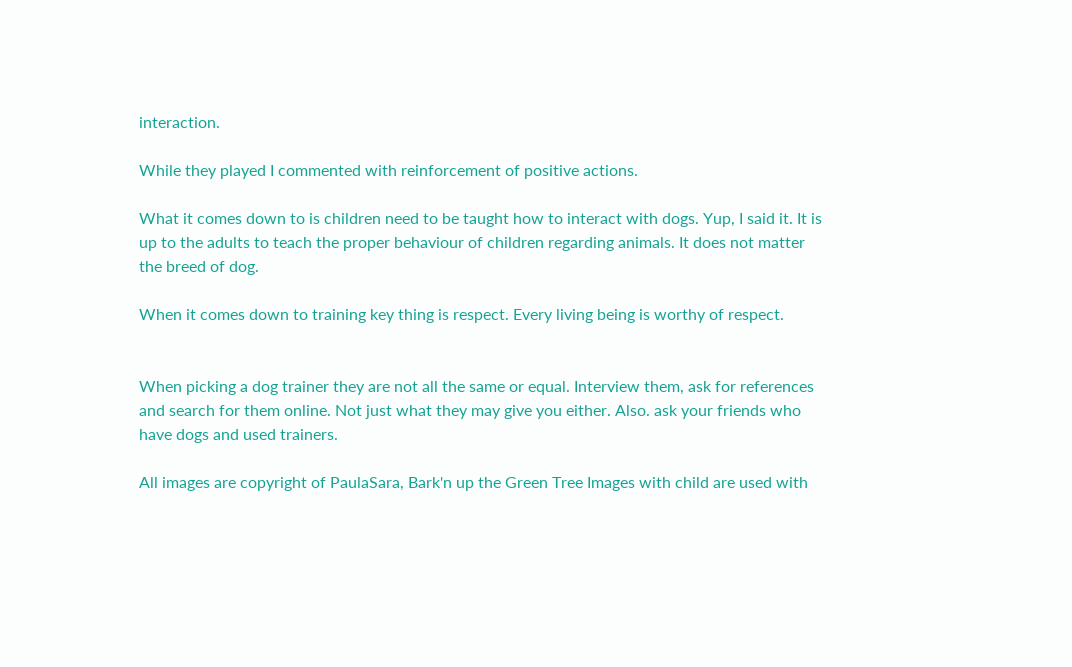interaction.

While they played I commented with reinforcement of positive actions.

What it comes down to is children need to be taught how to interact with dogs. Yup, I said it. It is up to the adults to teach the proper behaviour of children regarding animals. It does not matter the breed of dog.

When it comes down to training key thing is respect. Every living being is worthy of respect.


When picking a dog trainer they are not all the same or equal. Interview them, ask for references and search for them online. Not just what they may give you either. Also. ask your friends who have dogs and used trainers.

All images are copyright of PaulaSara, Bark'n up the Green Tree Images with child are used with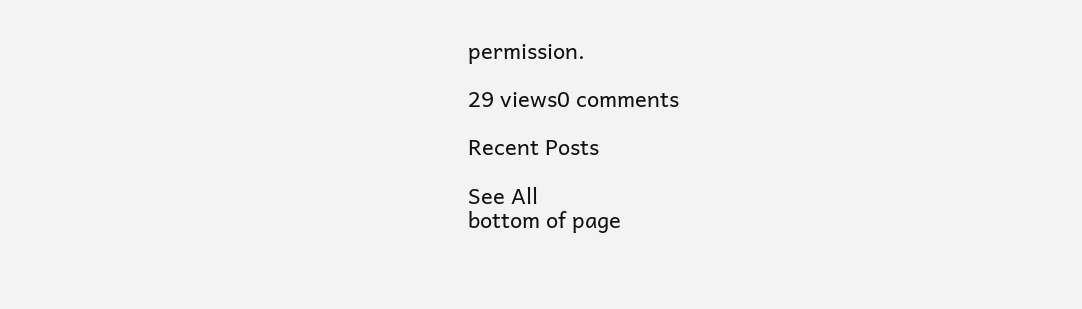permission.

29 views0 comments

Recent Posts

See All
bottom of page